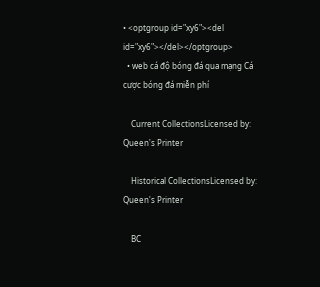• <optgroup id="xy6"><del id="xy6"></del></optgroup>
  • web cá độ bóng đá qua mạng Cá cược bóng đá miễn phí

    Current CollectionsLicensed by: Queen's Printer

    Historical CollectionsLicensed by: Queen's Printer

    BC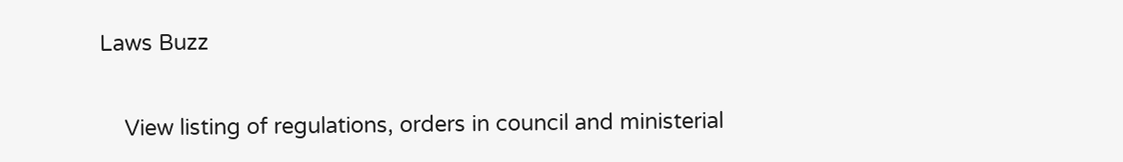Laws Buzz


    View listing of regulations, orders in council and ministerial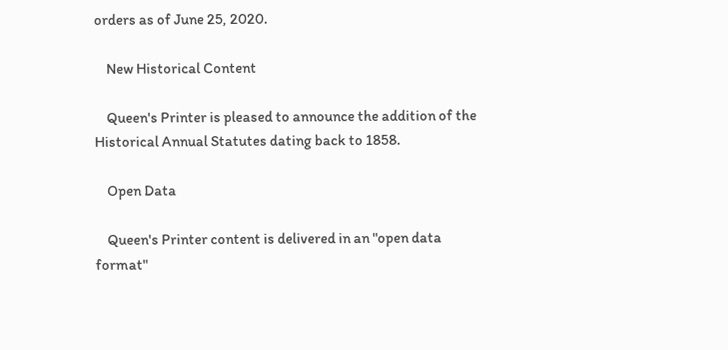orders as of June 25, 2020.

    New Historical Content

    Queen's Printer is pleased to announce the addition of the Historical Annual Statutes dating back to 1858.

    Open Data

    Queen's Printer content is delivered in an "open data format"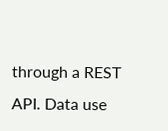through a REST API. Data use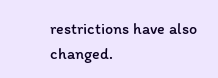restrictions have also changed.